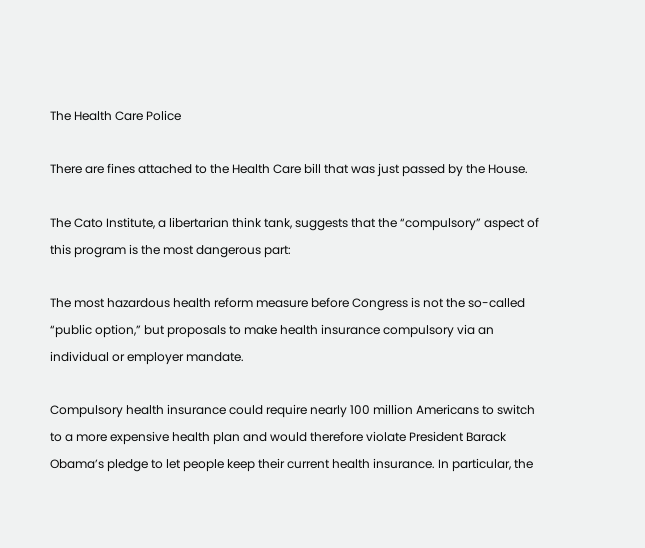The Health Care Police

There are fines attached to the Health Care bill that was just passed by the House.

The Cato Institute, a libertarian think tank, suggests that the “compulsory” aspect of this program is the most dangerous part:

The most hazardous health reform measure before Congress is not the so-called “public option,” but proposals to make health insurance compulsory via an individual or employer mandate.

Compulsory health insurance could require nearly 100 million Americans to switch to a more expensive health plan and would therefore violate President Barack Obama’s pledge to let people keep their current health insurance. In particular, the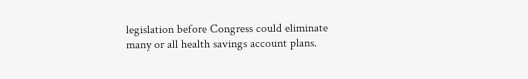legislation before Congress could eliminate many or all health savings account plans.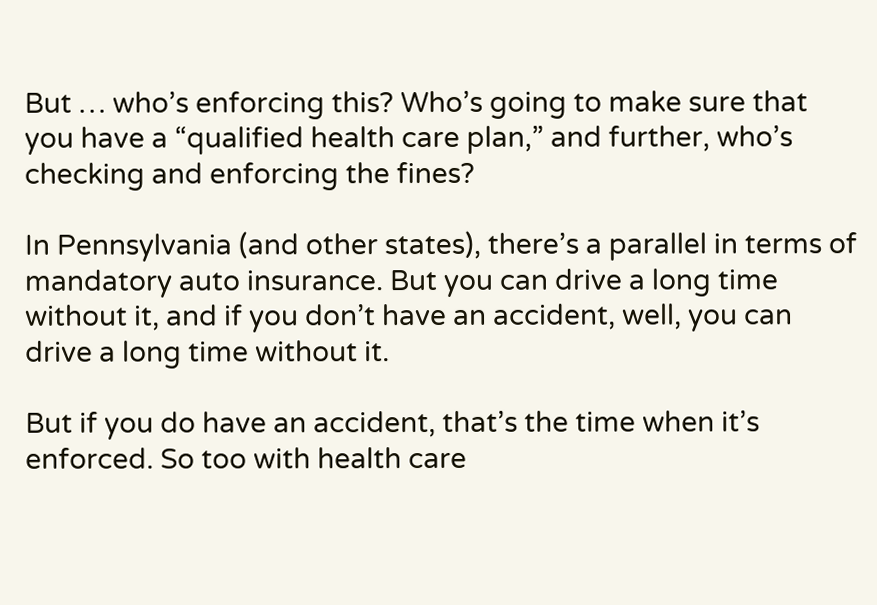But … who’s enforcing this? Who’s going to make sure that you have a “qualified health care plan,” and further, who’s checking and enforcing the fines?

In Pennsylvania (and other states), there’s a parallel in terms of mandatory auto insurance. But you can drive a long time without it, and if you don’t have an accident, well, you can drive a long time without it.

But if you do have an accident, that’s the time when it’s enforced. So too with health care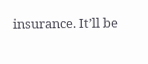insurance. It’ll be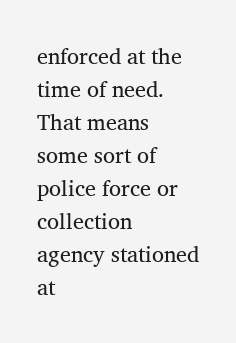enforced at the time of need. That means some sort of police force or collection agency stationed at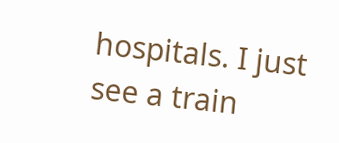hospitals. I just see a train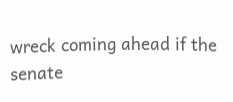wreck coming ahead if the senate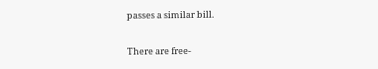passes a similar bill.

There are free-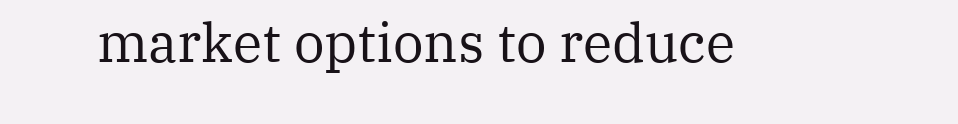market options to reduce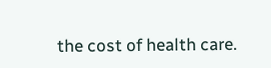the cost of health care.